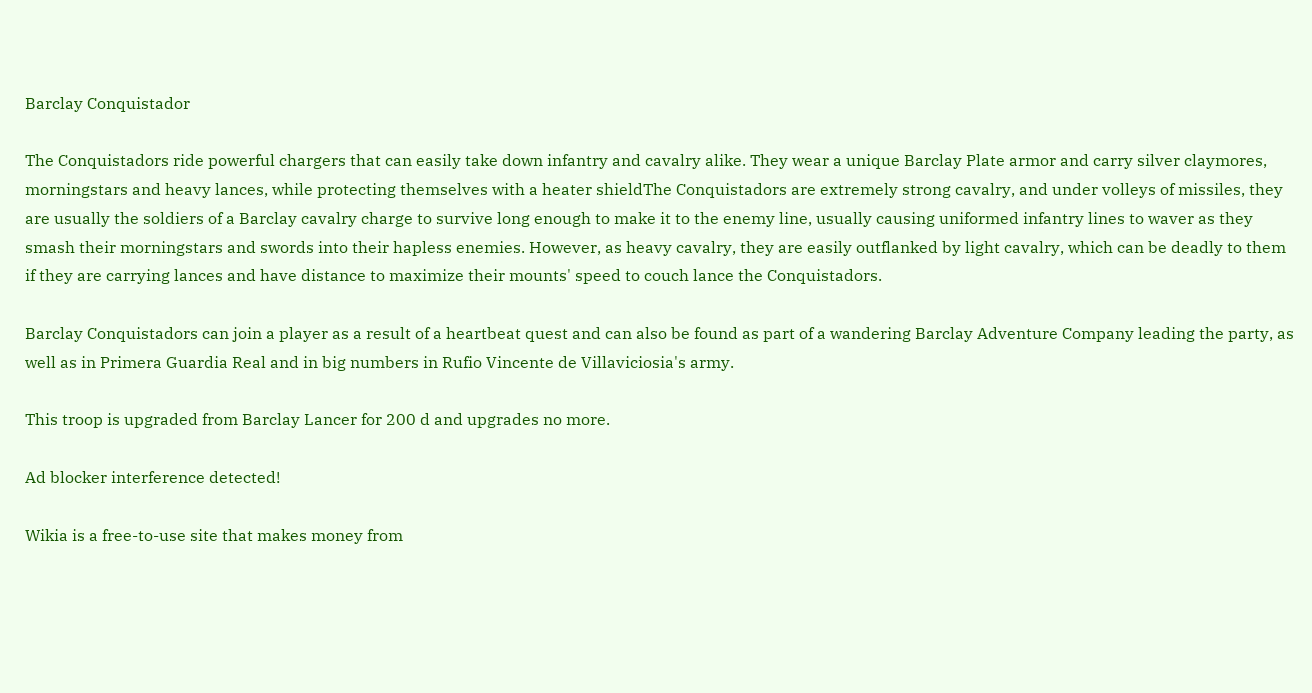Barclay Conquistador

The Conquistadors ride powerful chargers that can easily take down infantry and cavalry alike. They wear a unique Barclay Plate armor and carry silver claymores, morningstars and heavy lances, while protecting themselves with a heater shieldThe Conquistadors are extremely strong cavalry, and under volleys of missiles, they are usually the soldiers of a Barclay cavalry charge to survive long enough to make it to the enemy line, usually causing uniformed infantry lines to waver as they smash their morningstars and swords into their hapless enemies. However, as heavy cavalry, they are easily outflanked by light cavalry, which can be deadly to them if they are carrying lances and have distance to maximize their mounts' speed to couch lance the Conquistadors.

Barclay Conquistadors can join a player as a result of a heartbeat quest and can also be found as part of a wandering Barclay Adventure Company leading the party, as well as in Primera Guardia Real and in big numbers in Rufio Vincente de Villaviciosia's army.

This troop is upgraded from Barclay Lancer for 200 d and upgrades no more.

Ad blocker interference detected!

Wikia is a free-to-use site that makes money from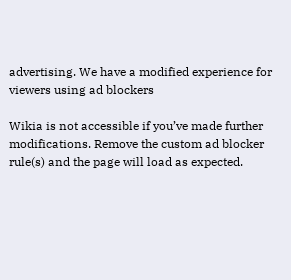advertising. We have a modified experience for viewers using ad blockers

Wikia is not accessible if you’ve made further modifications. Remove the custom ad blocker rule(s) and the page will load as expected.